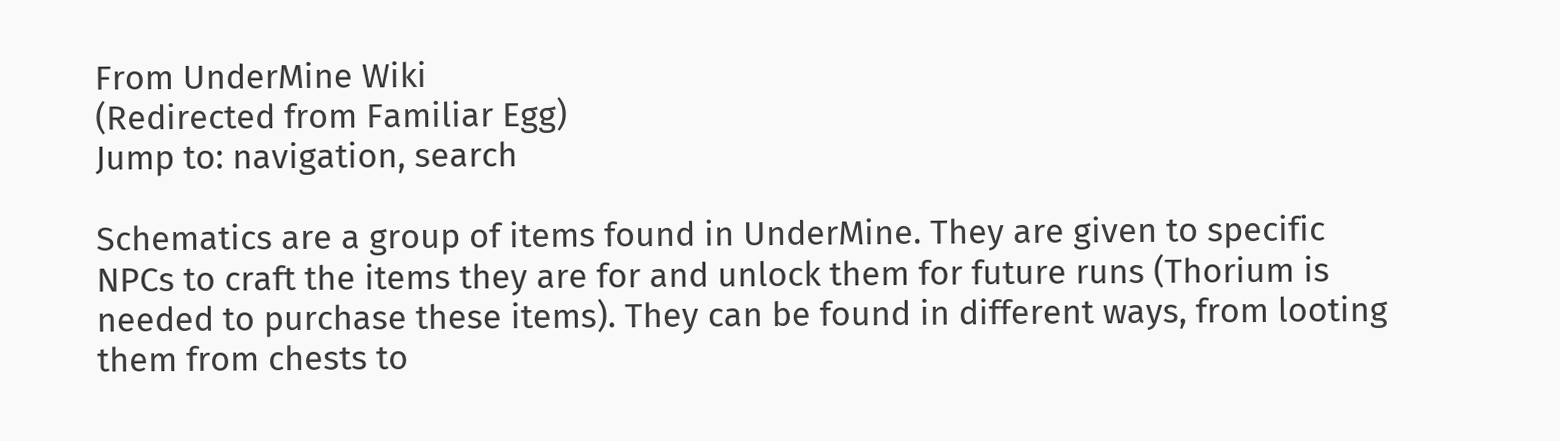From UnderMine Wiki
(Redirected from Familiar Egg)
Jump to: navigation, search

Schematics are a group of items found in UnderMine. They are given to specific NPCs to craft the items they are for and unlock them for future runs (Thorium is needed to purchase these items). They can be found in different ways, from looting them from chests to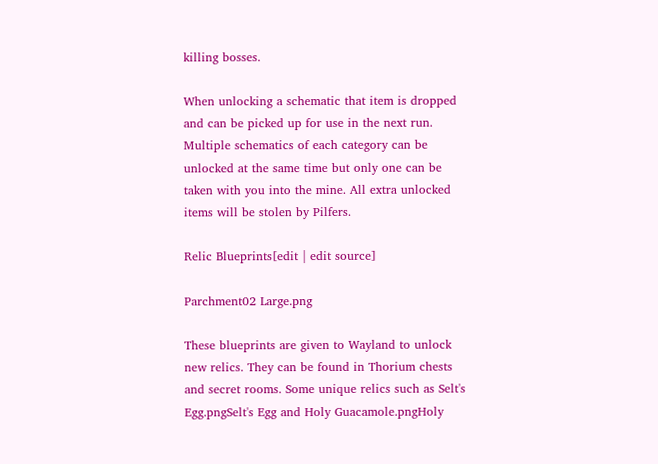killing bosses.

When unlocking a schematic that item is dropped and can be picked up for use in the next run. Multiple schematics of each category can be unlocked at the same time but only one can be taken with you into the mine. All extra unlocked items will be stolen by Pilfers.

Relic Blueprints[edit | edit source]

Parchment02 Large.png

These blueprints are given to Wayland to unlock new relics. They can be found in Thorium chests and secret rooms. Some unique relics such as Selt's Egg.pngSelt's Egg and Holy Guacamole.pngHoly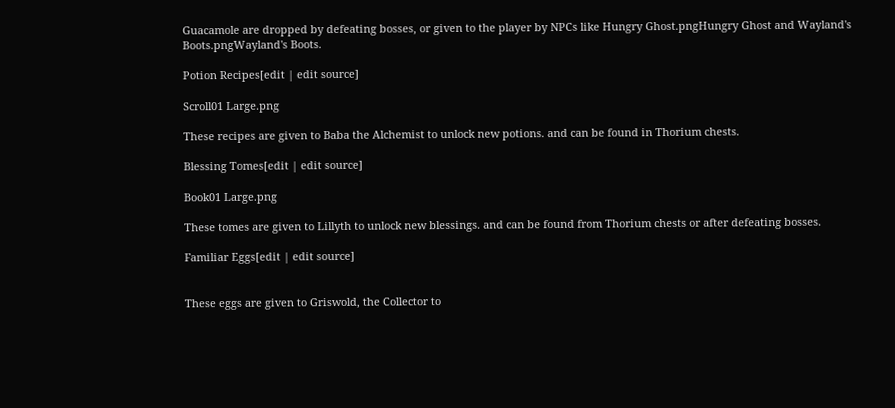Guacamole are dropped by defeating bosses, or given to the player by NPCs like Hungry Ghost.pngHungry Ghost and Wayland's Boots.pngWayland's Boots.

Potion Recipes[edit | edit source]

Scroll01 Large.png

These recipes are given to Baba the Alchemist to unlock new potions. and can be found in Thorium chests.

Blessing Tomes[edit | edit source]

Book01 Large.png

These tomes are given to Lillyth to unlock new blessings. and can be found from Thorium chests or after defeating bosses.

Familiar Eggs[edit | edit source]


These eggs are given to Griswold, the Collector to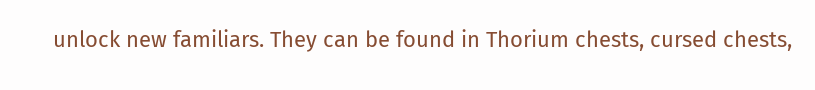unlock new familiars. They can be found in Thorium chests, cursed chests,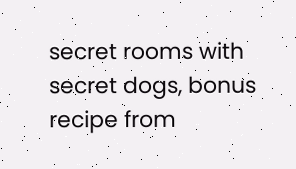secret rooms with secret dogs, bonus recipe from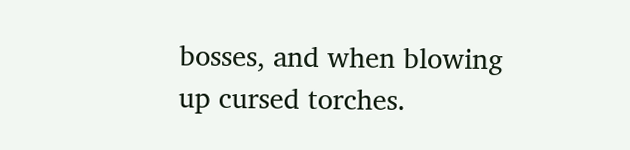bosses, and when blowing up cursed torches.